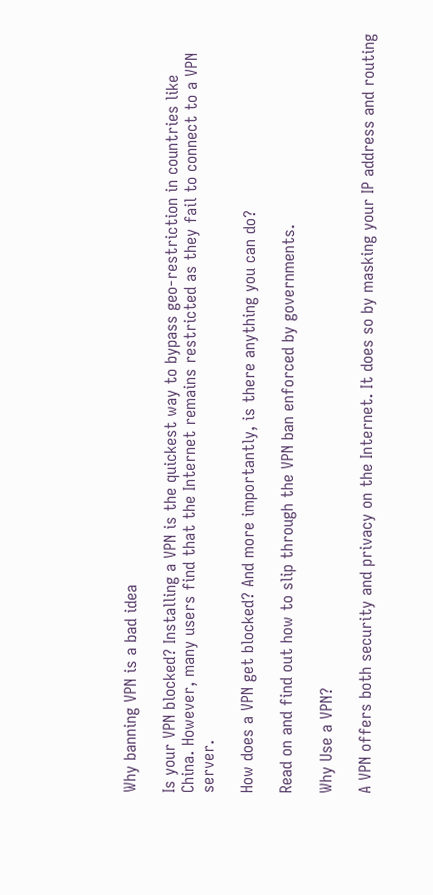Why banning VPN is a bad idea

Is your VPN blocked? Installing a VPN is the quickest way to bypass geo-restriction in countries like China. However, many users find that the Internet remains restricted as they fail to connect to a VPN server.

How does a VPN get blocked? And more importantly, is there anything you can do?

Read on and find out how to slip through the VPN ban enforced by governments.

Why Use a VPN?

A VPN offers both security and privacy on the Internet. It does so by masking your IP address and routing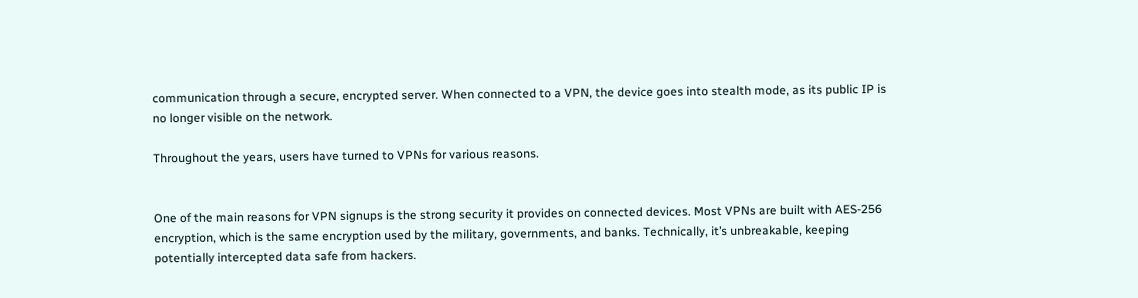communication through a secure, encrypted server. When connected to a VPN, the device goes into stealth mode, as its public IP is no longer visible on the network.

Throughout the years, users have turned to VPNs for various reasons.


One of the main reasons for VPN signups is the strong security it provides on connected devices. Most VPNs are built with AES-256 encryption, which is the same encryption used by the military, governments, and banks. Technically, it’s unbreakable, keeping potentially intercepted data safe from hackers.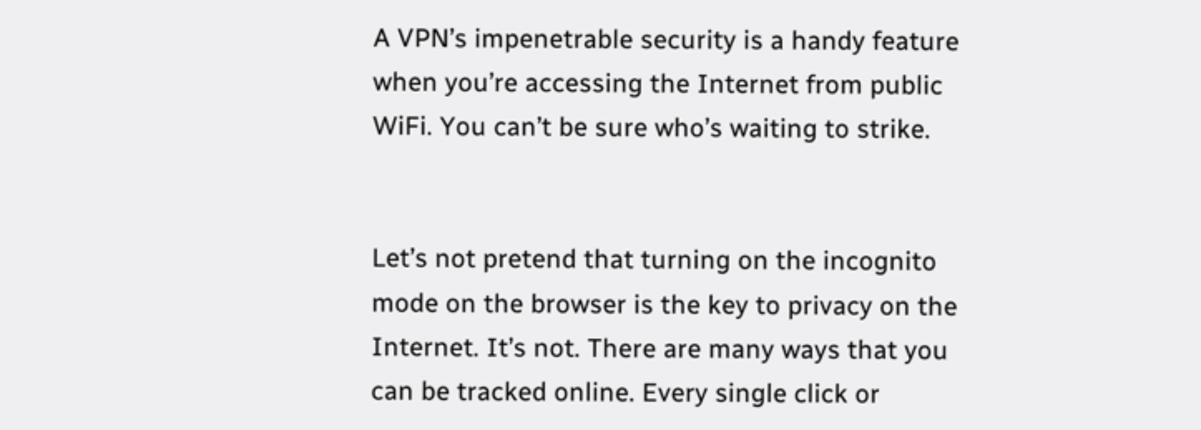A VPN’s impenetrable security is a handy feature when you’re accessing the Internet from public WiFi. You can’t be sure who’s waiting to strike.


Let’s not pretend that turning on the incognito mode on the browser is the key to privacy on the Internet. It’s not. There are many ways that you can be tracked online. Every single click or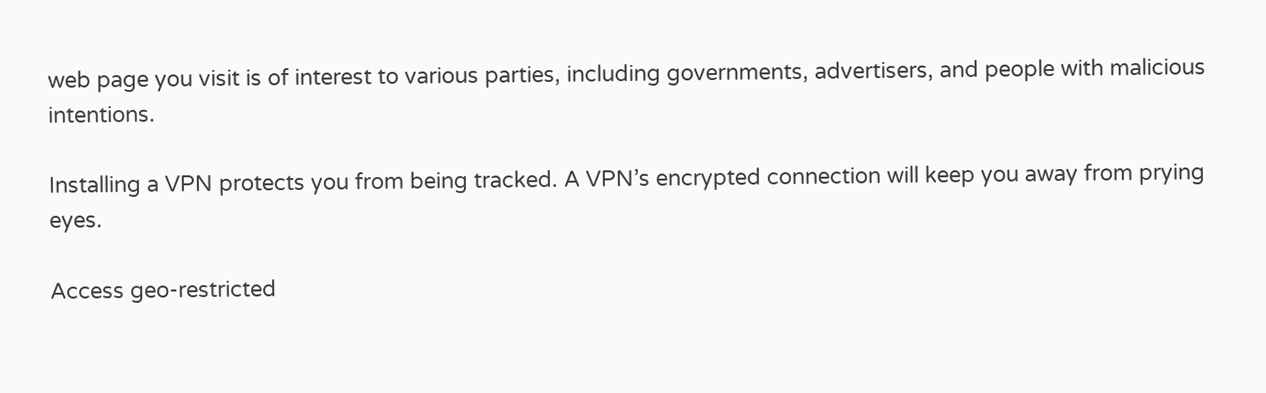web page you visit is of interest to various parties, including governments, advertisers, and people with malicious intentions.

Installing a VPN protects you from being tracked. A VPN’s encrypted connection will keep you away from prying eyes.

Access geo-restricted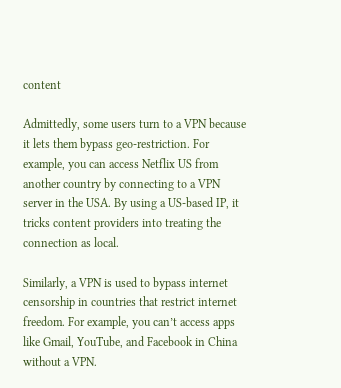content

Admittedly, some users turn to a VPN because it lets them bypass geo-restriction. For example, you can access Netflix US from another country by connecting to a VPN server in the USA. By using a US-based IP, it tricks content providers into treating the connection as local.

Similarly, a VPN is used to bypass internet censorship in countries that restrict internet freedom. For example, you can’t access apps like Gmail, YouTube, and Facebook in China without a VPN.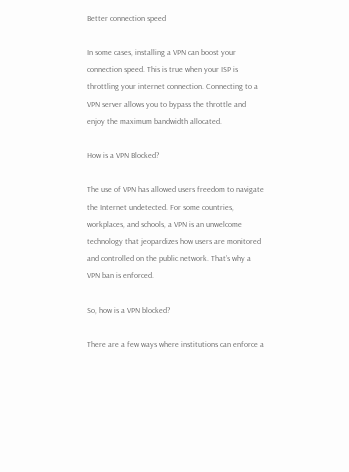Better connection speed

In some cases, installing a VPN can boost your connection speed. This is true when your ISP is throttling your internet connection. Connecting to a VPN server allows you to bypass the throttle and enjoy the maximum bandwidth allocated.

How is a VPN Blocked?

The use of VPN has allowed users freedom to navigate the Internet undetected. For some countries, workplaces, and schools, a VPN is an unwelcome technology that jeopardizes how users are monitored and controlled on the public network. That’s why a VPN ban is enforced.

So, how is a VPN blocked?

There are a few ways where institutions can enforce a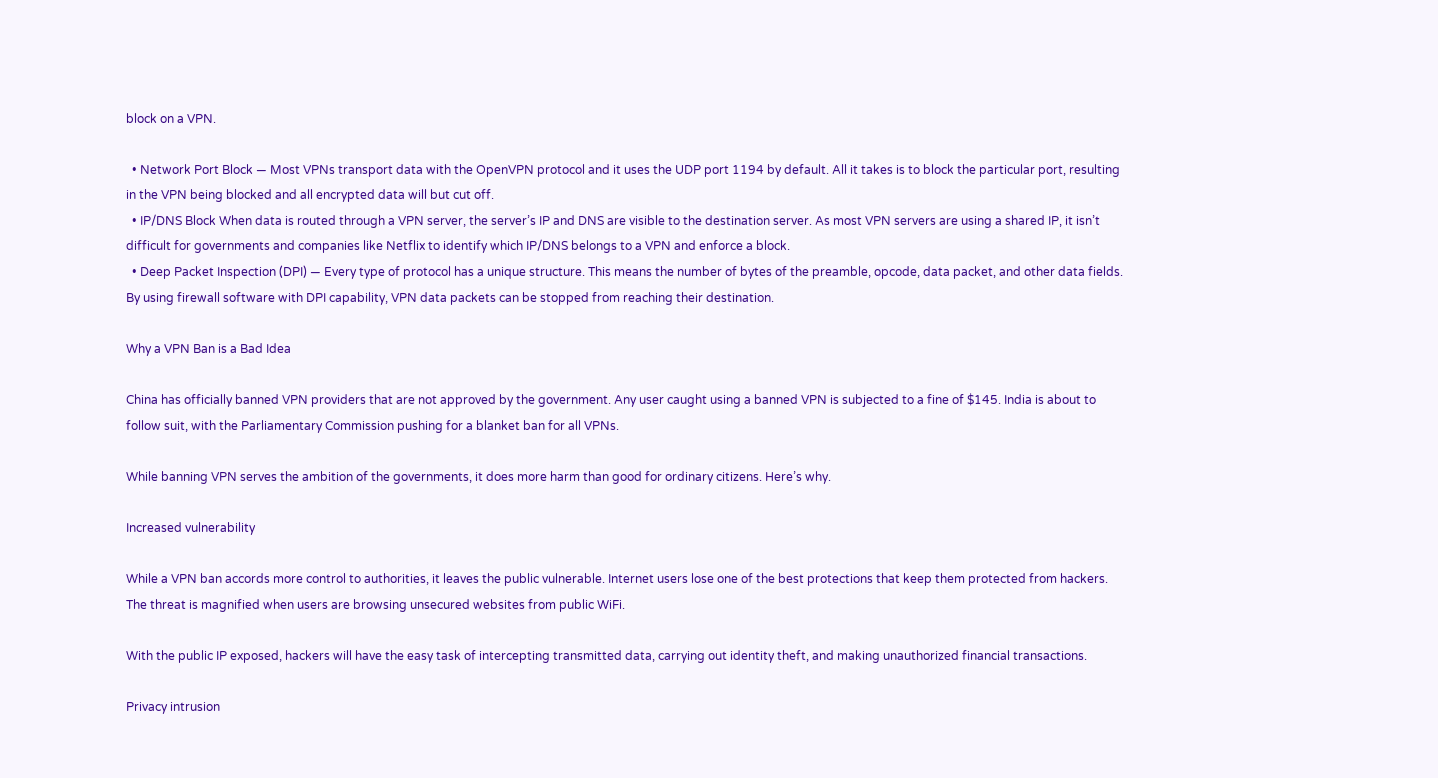block on a VPN.

  • Network Port Block — Most VPNs transport data with the OpenVPN protocol and it uses the UDP port 1194 by default. All it takes is to block the particular port, resulting in the VPN being blocked and all encrypted data will but cut off.
  • IP/DNS Block When data is routed through a VPN server, the server’s IP and DNS are visible to the destination server. As most VPN servers are using a shared IP, it isn’t difficult for governments and companies like Netflix to identify which IP/DNS belongs to a VPN and enforce a block.
  • Deep Packet Inspection (DPI) — Every type of protocol has a unique structure. This means the number of bytes of the preamble, opcode, data packet, and other data fields. By using firewall software with DPI capability, VPN data packets can be stopped from reaching their destination.

Why a VPN Ban is a Bad Idea

China has officially banned VPN providers that are not approved by the government. Any user caught using a banned VPN is subjected to a fine of $145. India is about to follow suit, with the Parliamentary Commission pushing for a blanket ban for all VPNs.

While banning VPN serves the ambition of the governments, it does more harm than good for ordinary citizens. Here’s why.

Increased vulnerability

While a VPN ban accords more control to authorities, it leaves the public vulnerable. Internet users lose one of the best protections that keep them protected from hackers. The threat is magnified when users are browsing unsecured websites from public WiFi.

With the public IP exposed, hackers will have the easy task of intercepting transmitted data, carrying out identity theft, and making unauthorized financial transactions.

Privacy intrusion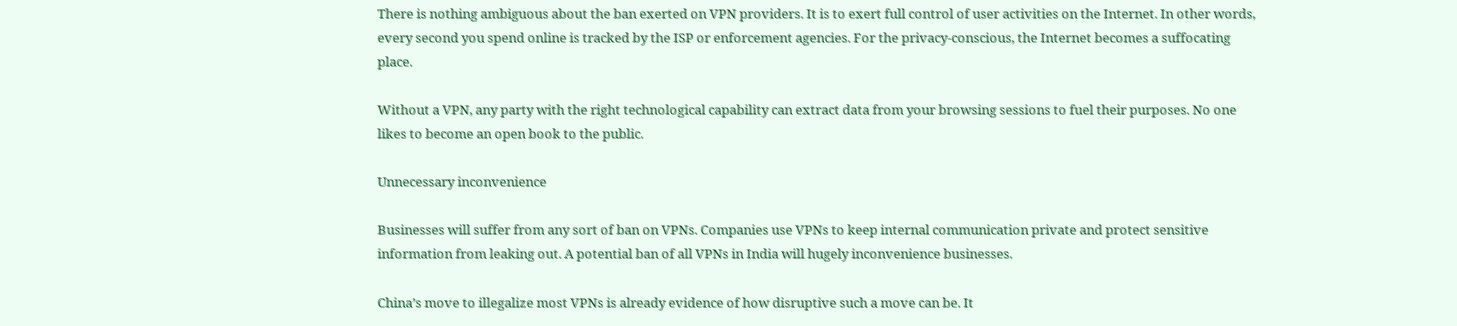There is nothing ambiguous about the ban exerted on VPN providers. It is to exert full control of user activities on the Internet. In other words, every second you spend online is tracked by the ISP or enforcement agencies. For the privacy-conscious, the Internet becomes a suffocating place.

Without a VPN, any party with the right technological capability can extract data from your browsing sessions to fuel their purposes. No one likes to become an open book to the public.

Unnecessary inconvenience

Businesses will suffer from any sort of ban on VPNs. Companies use VPNs to keep internal communication private and protect sensitive information from leaking out. A potential ban of all VPNs in India will hugely inconvenience businesses.

China’s move to illegalize most VPNs is already evidence of how disruptive such a move can be. It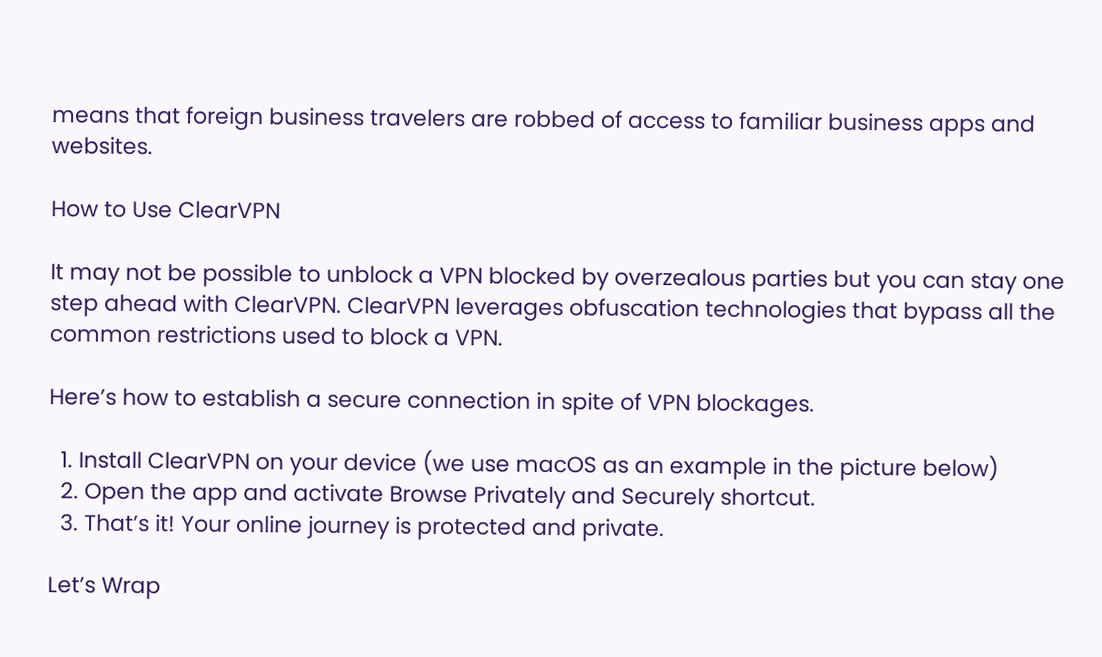means that foreign business travelers are robbed of access to familiar business apps and websites.

How to Use ClearVPN

It may not be possible to unblock a VPN blocked by overzealous parties but you can stay one step ahead with ClearVPN. ClearVPN leverages obfuscation technologies that bypass all the common restrictions used to block a VPN.

Here’s how to establish a secure connection in spite of VPN blockages.

  1. Install ClearVPN on your device (we use macOS as an example in the picture below)
  2. Open the app and activate Browse Privately and Securely shortcut.
  3. That’s it! Your online journey is protected and private.

Let’s Wrap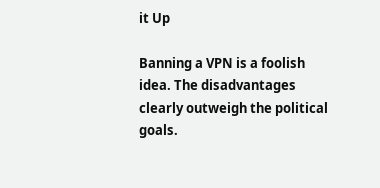it Up

Banning a VPN is a foolish idea. The disadvantages clearly outweigh the political goals.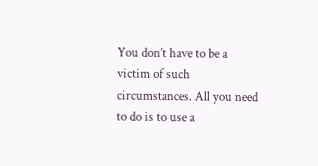You don’t have to be a victim of such circumstances. All you need to do is to use a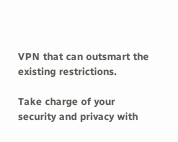VPN that can outsmart the existing restrictions.

Take charge of your security and privacy with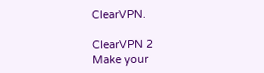ClearVPN.

ClearVPN 2
Make your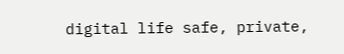digital life safe, private,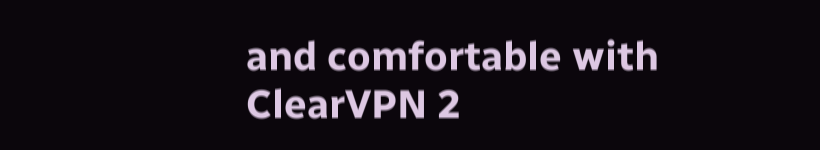and comfortable with ClearVPN 2